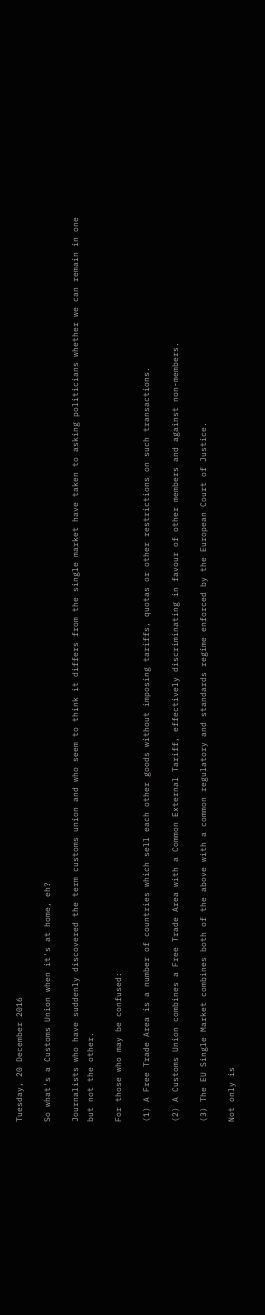Tuesday, 20 December 2016

So what's a Customs Union when it's at home, eh?

Journalists who have suddenly discovered the term customs union and who seem to think it differs from the single market have taken to asking politicians whether we can remain in one but not the other.

For those who may be confused:

(1) A Free Trade Area is a number of countries which sell each other goods without imposing tariffs, quotas or other restrictions on such transactions.

(2) A Customs Union combines a Free Trade Area with a Common External Tariff, effectively discriminating in favour of other members and against non-members.

(3) The EU Single Market combines both of the above with a common regulatory and standards regime enforced by the European Court of Justice.

Not only is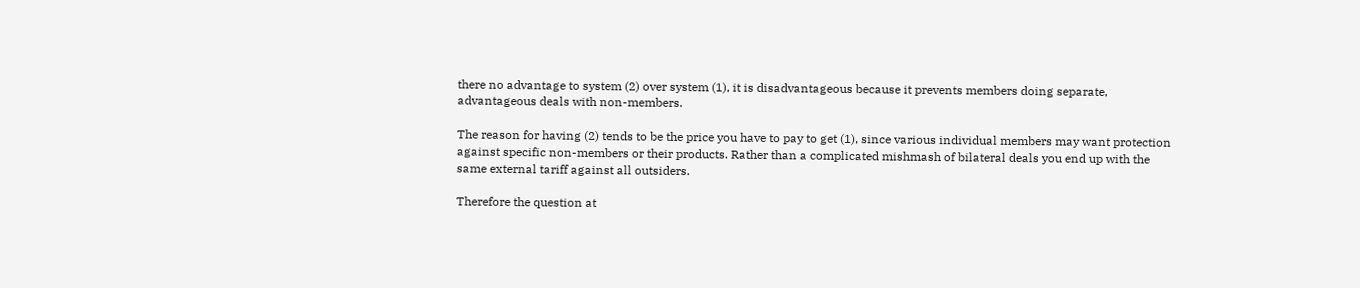there no advantage to system (2) over system (1), it is disadvantageous because it prevents members doing separate, advantageous deals with non-members.

The reason for having (2) tends to be the price you have to pay to get (1), since various individual members may want protection against specific non-members or their products. Rather than a complicated mishmash of bilateral deals you end up with the same external tariff against all outsiders.

Therefore the question at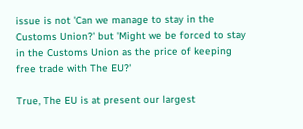issue is not 'Can we manage to stay in the Customs Union?' but 'Might we be forced to stay in the Customs Union as the price of keeping free trade with The EU?'

True, The EU is at present our largest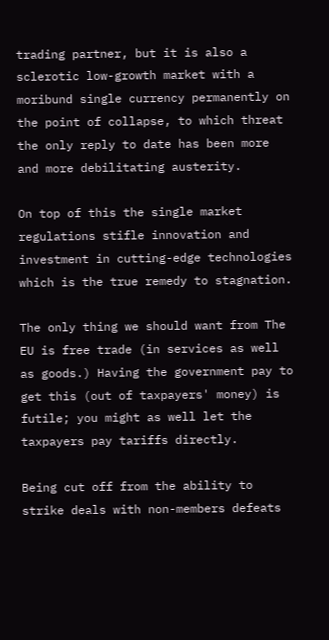trading partner, but it is also a sclerotic low-growth market with a moribund single currency permanently on the point of collapse, to which threat the only reply to date has been more and more debilitating austerity.

On top of this the single market regulations stifle innovation and investment in cutting-edge technologies which is the true remedy to stagnation.

The only thing we should want from The EU is free trade (in services as well as goods.) Having the government pay to get this (out of taxpayers' money) is futile; you might as well let the taxpayers pay tariffs directly.

Being cut off from the ability to strike deals with non-members defeats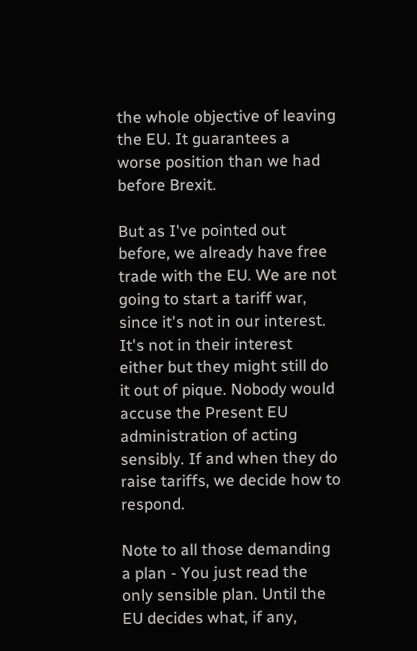the whole objective of leaving the EU. It guarantees a worse position than we had before Brexit.

But as I've pointed out before, we already have free trade with the EU. We are not going to start a tariff war, since it's not in our interest. It's not in their interest either but they might still do it out of pique. Nobody would accuse the Present EU administration of acting sensibly. If and when they do raise tariffs, we decide how to respond.

Note to all those demanding a plan - You just read the only sensible plan. Until the EU decides what, if any,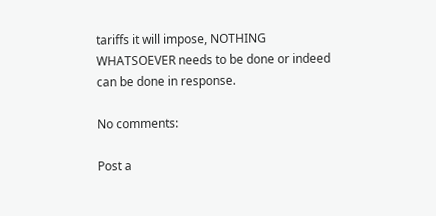tariffs it will impose, NOTHING WHATSOEVER needs to be done or indeed can be done in response.

No comments:

Post a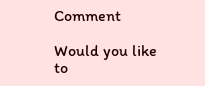Comment

Would you like to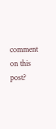comment on this post?